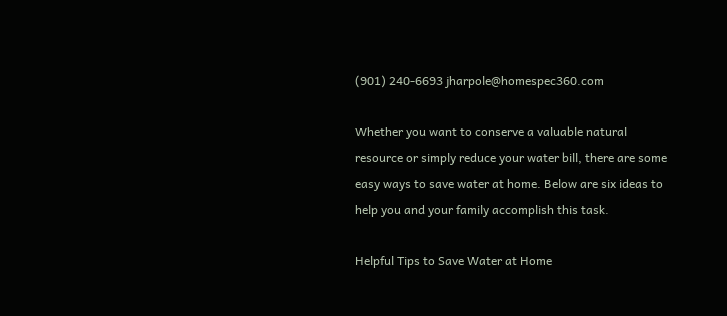(901) 240-6693 jharpole@homespec360.com

Whether you want to conserve a valuable natural resource or simply reduce your water bill, there are some easy ways to save water at home. Below are six ideas to help you and your family accomplish this task.

Helpful Tips to Save Water at Home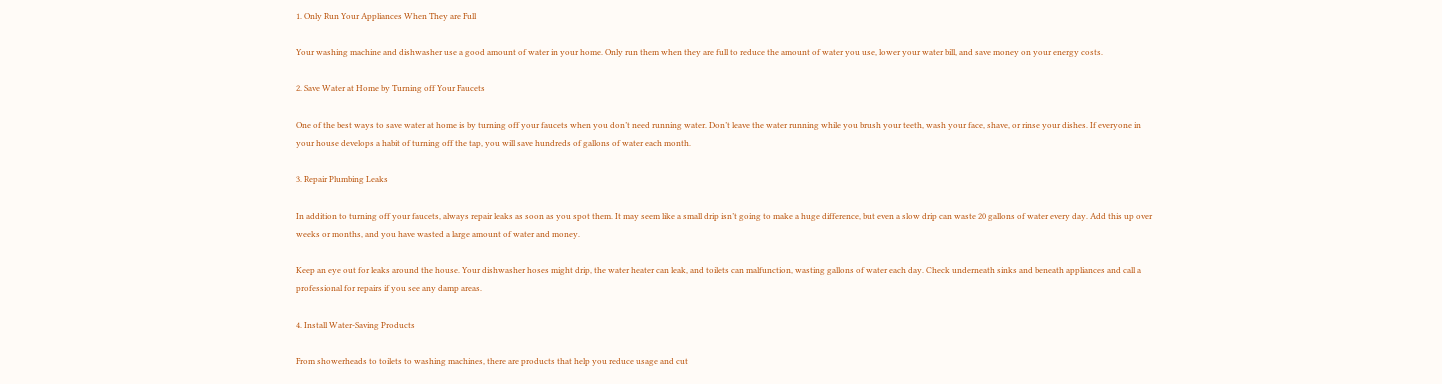1. Only Run Your Appliances When They are Full

Your washing machine and dishwasher use a good amount of water in your home. Only run them when they are full to reduce the amount of water you use, lower your water bill, and save money on your energy costs.

2. Save Water at Home by Turning off Your Faucets

One of the best ways to save water at home is by turning off your faucets when you don’t need running water. Don’t leave the water running while you brush your teeth, wash your face, shave, or rinse your dishes. If everyone in your house develops a habit of turning off the tap, you will save hundreds of gallons of water each month.

3. Repair Plumbing Leaks

In addition to turning off your faucets, always repair leaks as soon as you spot them. It may seem like a small drip isn’t going to make a huge difference, but even a slow drip can waste 20 gallons of water every day. Add this up over weeks or months, and you have wasted a large amount of water and money.

Keep an eye out for leaks around the house. Your dishwasher hoses might drip, the water heater can leak, and toilets can malfunction, wasting gallons of water each day. Check underneath sinks and beneath appliances and call a professional for repairs if you see any damp areas.

4. Install Water-Saving Products

From showerheads to toilets to washing machines, there are products that help you reduce usage and cut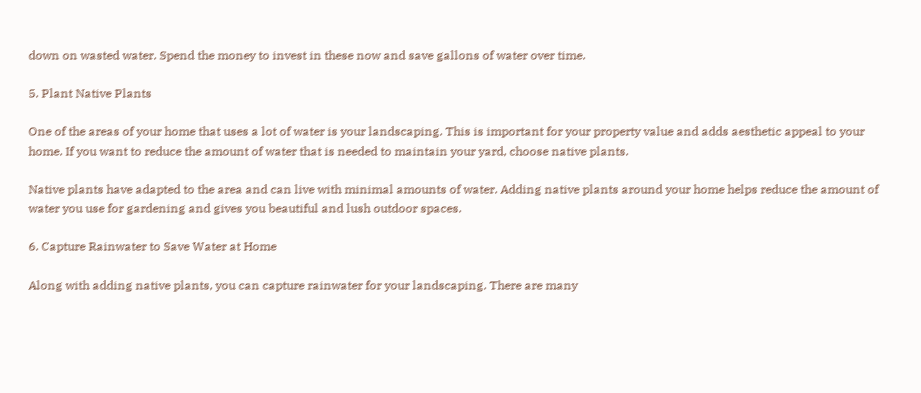down on wasted water. Spend the money to invest in these now and save gallons of water over time.

5. Plant Native Plants

One of the areas of your home that uses a lot of water is your landscaping. This is important for your property value and adds aesthetic appeal to your home. If you want to reduce the amount of water that is needed to maintain your yard, choose native plants.

Native plants have adapted to the area and can live with minimal amounts of water. Adding native plants around your home helps reduce the amount of water you use for gardening and gives you beautiful and lush outdoor spaces.

6. Capture Rainwater to Save Water at Home

Along with adding native plants, you can capture rainwater for your landscaping. There are many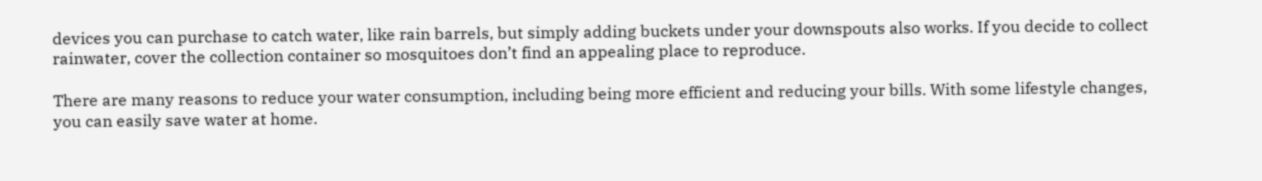devices you can purchase to catch water, like rain barrels, but simply adding buckets under your downspouts also works. If you decide to collect rainwater, cover the collection container so mosquitoes don’t find an appealing place to reproduce.

There are many reasons to reduce your water consumption, including being more efficient and reducing your bills. With some lifestyle changes, you can easily save water at home.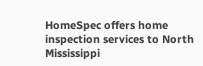HomeSpec offers home inspection services to North Mississippi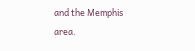and the Memphis area.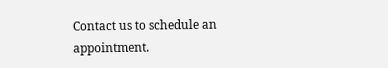Contact us to schedule an appointment.